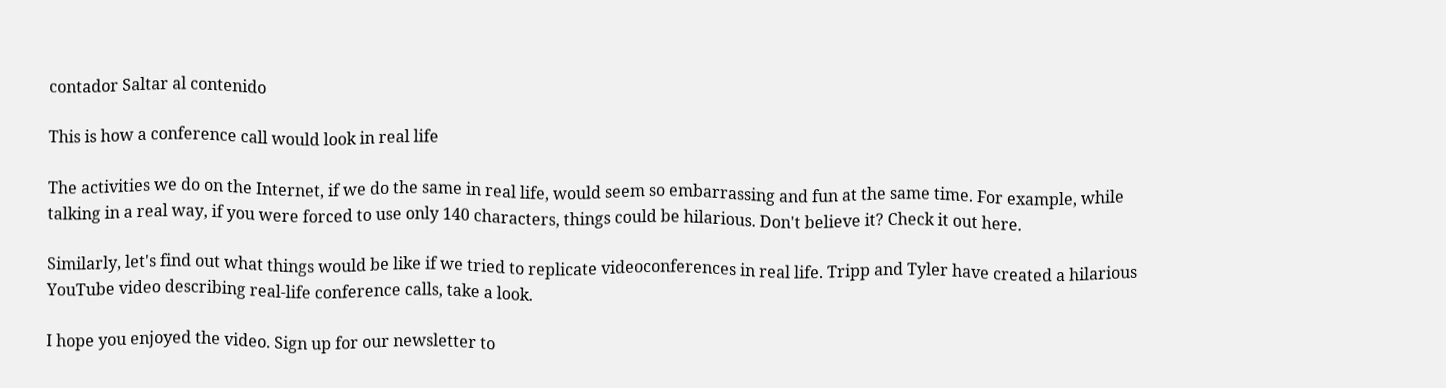contador Saltar al contenido

This is how a conference call would look in real life

The activities we do on the Internet, if we do the same in real life, would seem so embarrassing and fun at the same time. For example, while talking in a real way, if you were forced to use only 140 characters, things could be hilarious. Don't believe it? Check it out here.

Similarly, let's find out what things would be like if we tried to replicate videoconferences in real life. Tripp and Tyler have created a hilarious YouTube video describing real-life conference calls, take a look.

I hope you enjoyed the video. Sign up for our newsletter to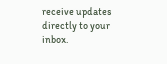receive updates directly to your inbox.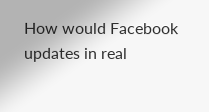How would Facebook updates in real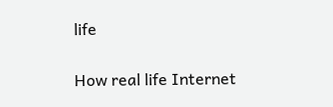life

How real life Internet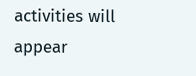activities will appear